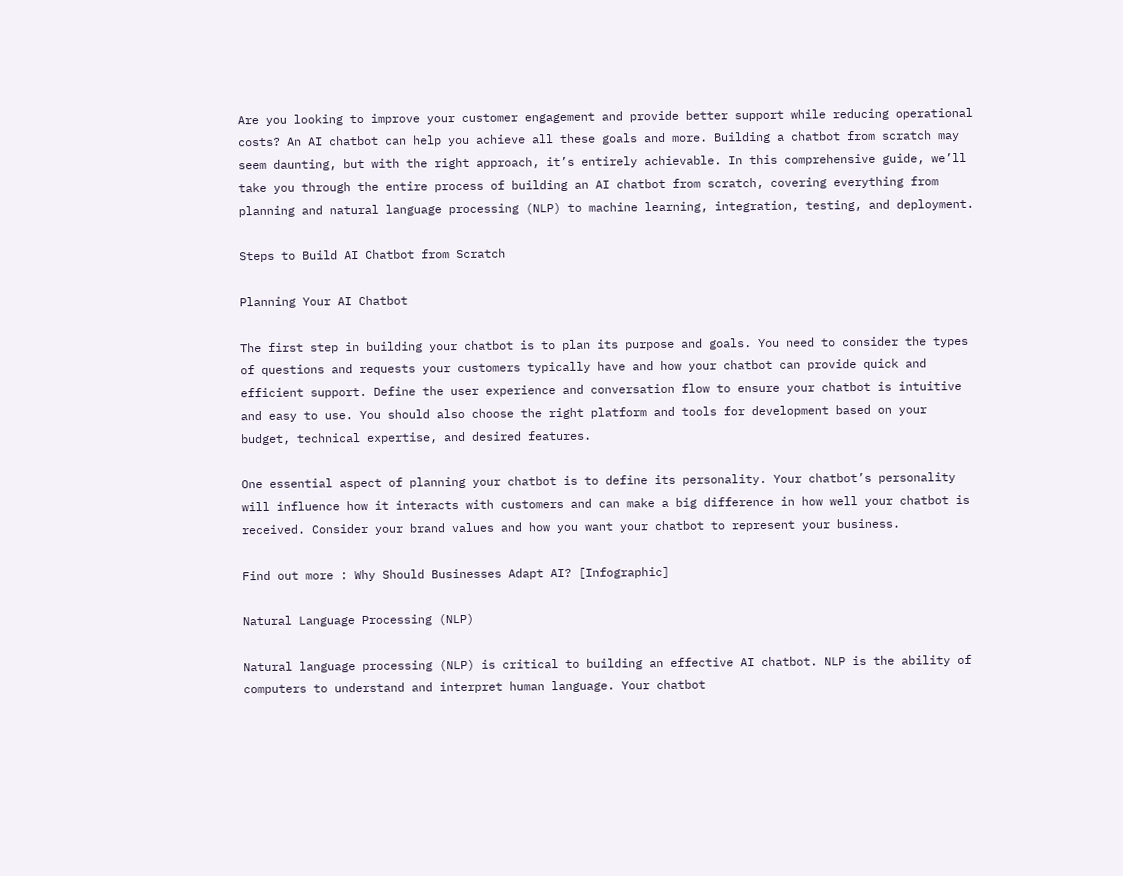Are you looking to improve your customer engagement and provide better support while reducing operational costs? An AI chatbot can help you achieve all these goals and more. Building a chatbot from scratch may seem daunting, but with the right approach, it’s entirely achievable. In this comprehensive guide, we’ll take you through the entire process of building an AI chatbot from scratch, covering everything from planning and natural language processing (NLP) to machine learning, integration, testing, and deployment.

Steps to Build AI Chatbot from Scratch

Planning Your AI Chatbot

The first step in building your chatbot is to plan its purpose and goals. You need to consider the types of questions and requests your customers typically have and how your chatbot can provide quick and efficient support. Define the user experience and conversation flow to ensure your chatbot is intuitive and easy to use. You should also choose the right platform and tools for development based on your budget, technical expertise, and desired features.

One essential aspect of planning your chatbot is to define its personality. Your chatbot’s personality will influence how it interacts with customers and can make a big difference in how well your chatbot is received. Consider your brand values and how you want your chatbot to represent your business.

Find out more : Why Should Businesses Adapt AI? [Infographic]

Natural Language Processing (NLP)

Natural language processing (NLP) is critical to building an effective AI chatbot. NLP is the ability of computers to understand and interpret human language. Your chatbot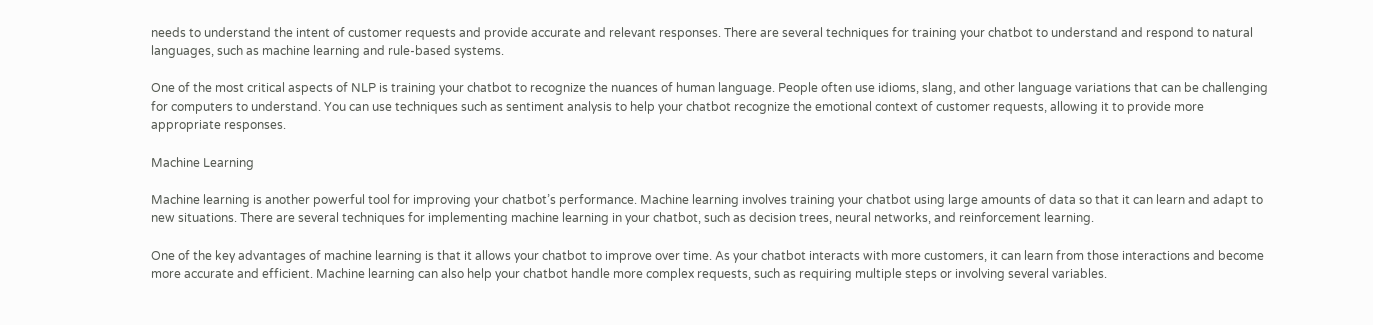needs to understand the intent of customer requests and provide accurate and relevant responses. There are several techniques for training your chatbot to understand and respond to natural languages, such as machine learning and rule-based systems.

One of the most critical aspects of NLP is training your chatbot to recognize the nuances of human language. People often use idioms, slang, and other language variations that can be challenging for computers to understand. You can use techniques such as sentiment analysis to help your chatbot recognize the emotional context of customer requests, allowing it to provide more appropriate responses.

Machine Learning

Machine learning is another powerful tool for improving your chatbot’s performance. Machine learning involves training your chatbot using large amounts of data so that it can learn and adapt to new situations. There are several techniques for implementing machine learning in your chatbot, such as decision trees, neural networks, and reinforcement learning.

One of the key advantages of machine learning is that it allows your chatbot to improve over time. As your chatbot interacts with more customers, it can learn from those interactions and become more accurate and efficient. Machine learning can also help your chatbot handle more complex requests, such as requiring multiple steps or involving several variables.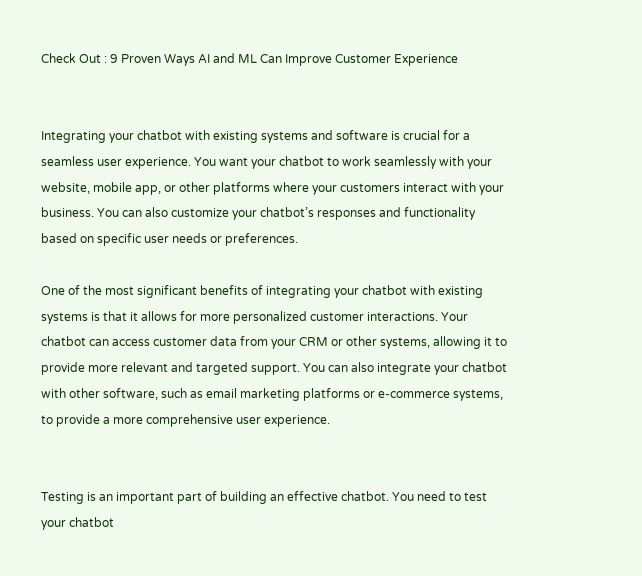Check Out : 9 Proven Ways AI and ML Can Improve Customer Experience


Integrating your chatbot with existing systems and software is crucial for a seamless user experience. You want your chatbot to work seamlessly with your website, mobile app, or other platforms where your customers interact with your business. You can also customize your chatbot’s responses and functionality based on specific user needs or preferences.

One of the most significant benefits of integrating your chatbot with existing systems is that it allows for more personalized customer interactions. Your chatbot can access customer data from your CRM or other systems, allowing it to provide more relevant and targeted support. You can also integrate your chatbot with other software, such as email marketing platforms or e-commerce systems, to provide a more comprehensive user experience.


Testing is an important part of building an effective chatbot. You need to test your chatbot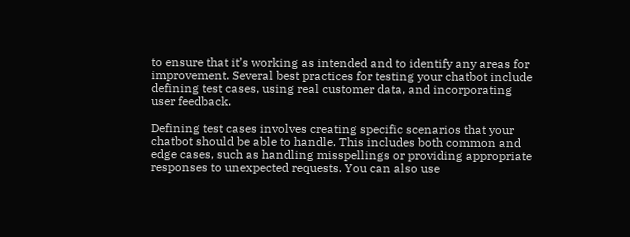to ensure that it’s working as intended and to identify any areas for improvement. Several best practices for testing your chatbot include defining test cases, using real customer data, and incorporating user feedback.

Defining test cases involves creating specific scenarios that your chatbot should be able to handle. This includes both common and edge cases, such as handling misspellings or providing appropriate responses to unexpected requests. You can also use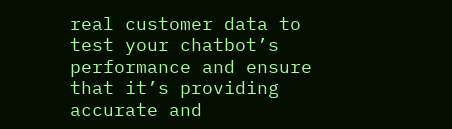real customer data to test your chatbot’s performance and ensure that it’s providing accurate and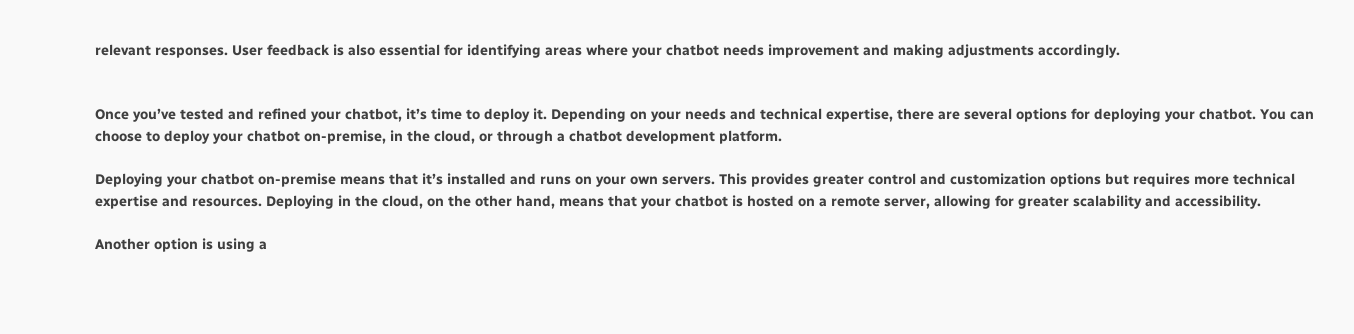relevant responses. User feedback is also essential for identifying areas where your chatbot needs improvement and making adjustments accordingly.


Once you’ve tested and refined your chatbot, it’s time to deploy it. Depending on your needs and technical expertise, there are several options for deploying your chatbot. You can choose to deploy your chatbot on-premise, in the cloud, or through a chatbot development platform.

Deploying your chatbot on-premise means that it’s installed and runs on your own servers. This provides greater control and customization options but requires more technical expertise and resources. Deploying in the cloud, on the other hand, means that your chatbot is hosted on a remote server, allowing for greater scalability and accessibility.

Another option is using a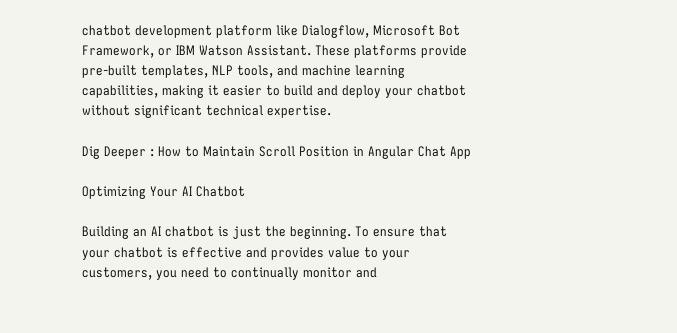chatbot development platform like Dialogflow, Microsoft Bot Framework, or IBM Watson Assistant. These platforms provide pre-built templates, NLP tools, and machine learning capabilities, making it easier to build and deploy your chatbot without significant technical expertise.

Dig Deeper : How to Maintain Scroll Position in Angular Chat App

Optimizing Your AI Chatbot

Building an AI chatbot is just the beginning. To ensure that your chatbot is effective and provides value to your customers, you need to continually monitor and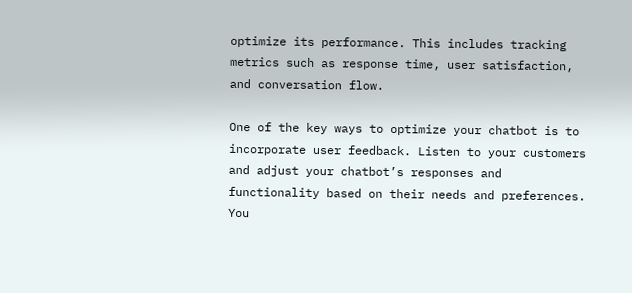optimize its performance. This includes tracking metrics such as response time, user satisfaction, and conversation flow.

One of the key ways to optimize your chatbot is to incorporate user feedback. Listen to your customers and adjust your chatbot’s responses and functionality based on their needs and preferences. You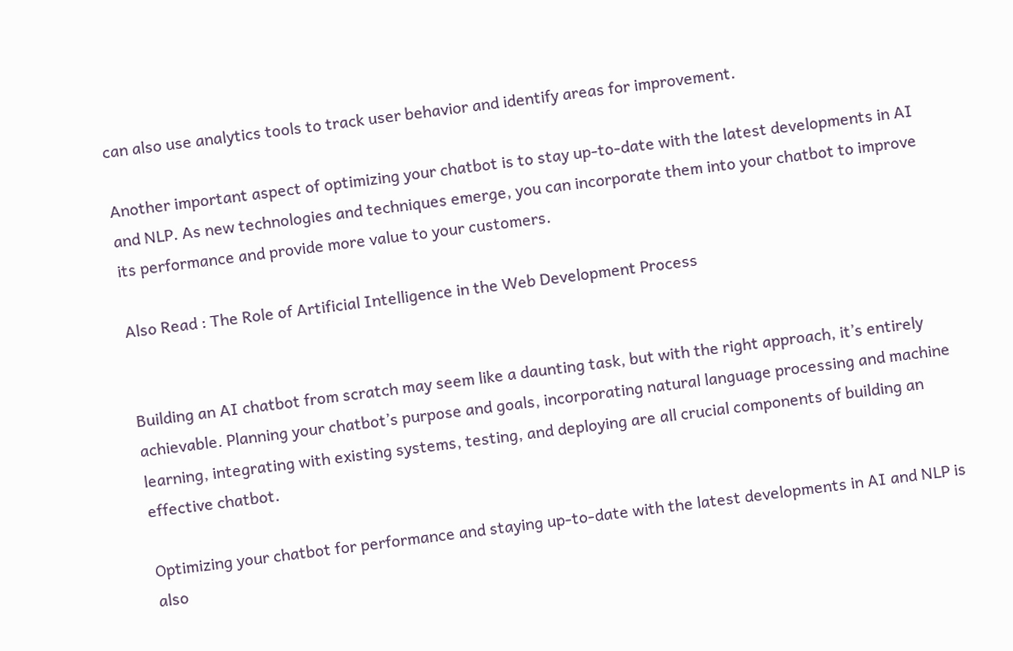can also use analytics tools to track user behavior and identify areas for improvement.

Another important aspect of optimizing your chatbot is to stay up-to-date with the latest developments in AI and NLP. As new technologies and techniques emerge, you can incorporate them into your chatbot to improve its performance and provide more value to your customers.

Also Read : The Role of Artificial Intelligence in the Web Development Process


Building an AI chatbot from scratch may seem like a daunting task, but with the right approach, it’s entirely achievable. Planning your chatbot’s purpose and goals, incorporating natural language processing and machine learning, integrating with existing systems, testing, and deploying are all crucial components of building an effective chatbot.

Optimizing your chatbot for performance and staying up-to-date with the latest developments in AI and NLP is also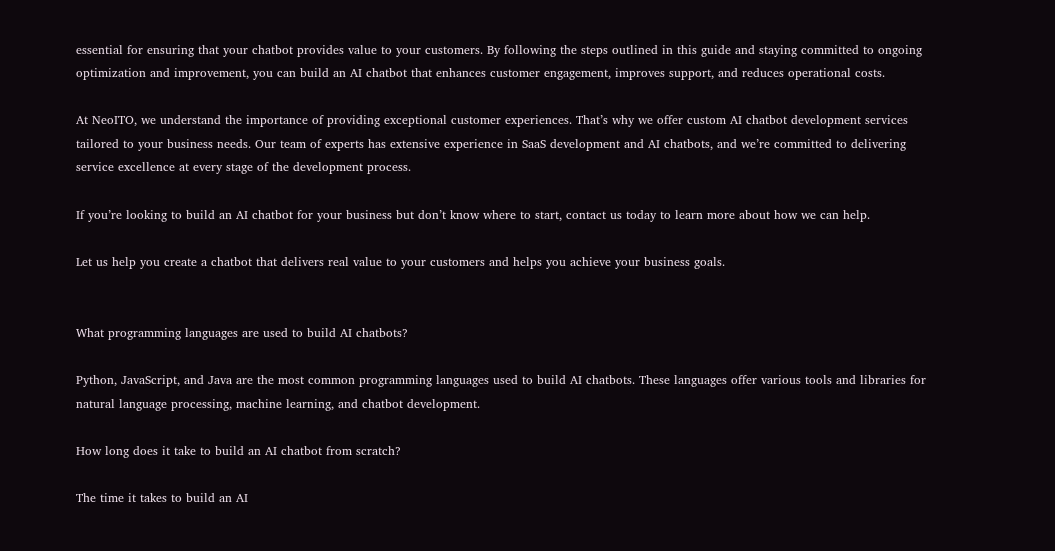essential for ensuring that your chatbot provides value to your customers. By following the steps outlined in this guide and staying committed to ongoing optimization and improvement, you can build an AI chatbot that enhances customer engagement, improves support, and reduces operational costs.

At NeoITO, we understand the importance of providing exceptional customer experiences. That’s why we offer custom AI chatbot development services tailored to your business needs. Our team of experts has extensive experience in SaaS development and AI chatbots, and we’re committed to delivering service excellence at every stage of the development process.

If you’re looking to build an AI chatbot for your business but don’t know where to start, contact us today to learn more about how we can help.

Let us help you create a chatbot that delivers real value to your customers and helps you achieve your business goals.


What programming languages are used to build AI chatbots?

Python, JavaScript, and Java are the most common programming languages used to build AI chatbots. These languages offer various tools and libraries for natural language processing, machine learning, and chatbot development.

How long does it take to build an AI chatbot from scratch?

The time it takes to build an AI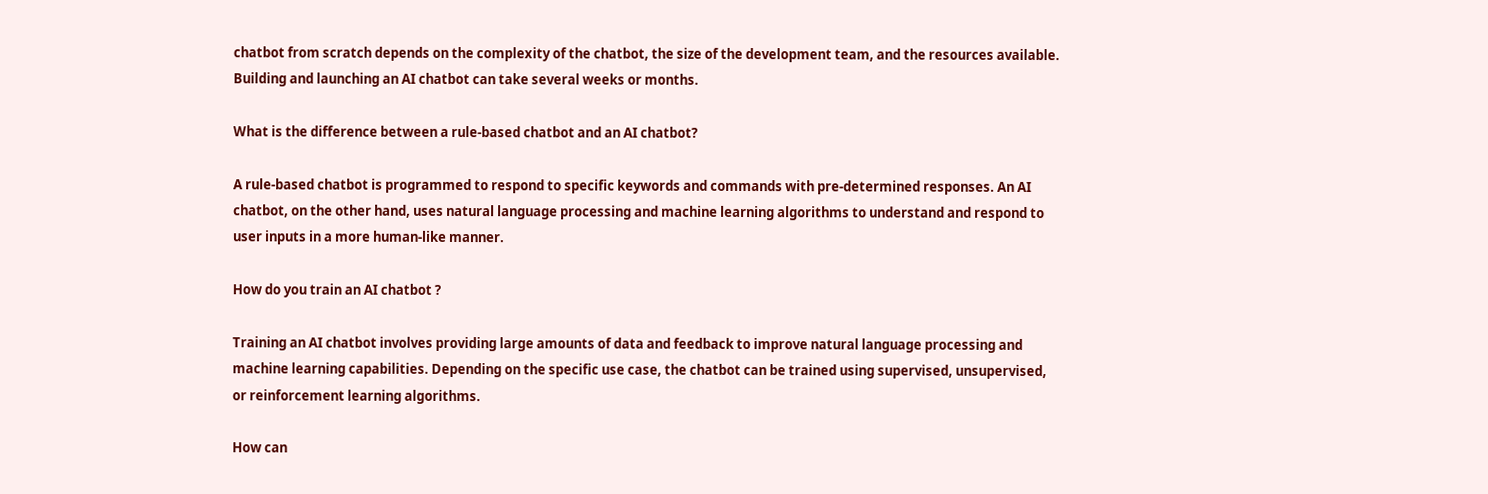chatbot from scratch depends on the complexity of the chatbot, the size of the development team, and the resources available. Building and launching an AI chatbot can take several weeks or months.

What is the difference between a rule-based chatbot and an AI chatbot?

A rule-based chatbot is programmed to respond to specific keywords and commands with pre-determined responses. An AI chatbot, on the other hand, uses natural language processing and machine learning algorithms to understand and respond to user inputs in a more human-like manner.

How do you train an AI chatbot ?

Training an AI chatbot involves providing large amounts of data and feedback to improve natural language processing and machine learning capabilities. Depending on the specific use case, the chatbot can be trained using supervised, unsupervised, or reinforcement learning algorithms.

How can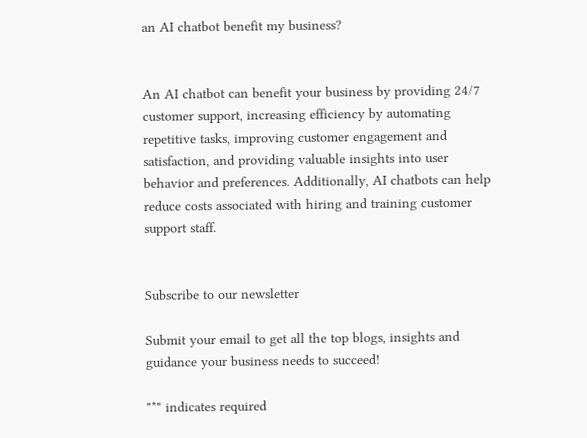an AI chatbot benefit my business?


An AI chatbot can benefit your business by providing 24/7 customer support, increasing efficiency by automating repetitive tasks, improving customer engagement and satisfaction, and providing valuable insights into user behavior and preferences. Additionally, AI chatbots can help reduce costs associated with hiring and training customer support staff.


Subscribe to our newsletter

Submit your email to get all the top blogs, insights and guidance your business needs to succeed!

"*" indicates required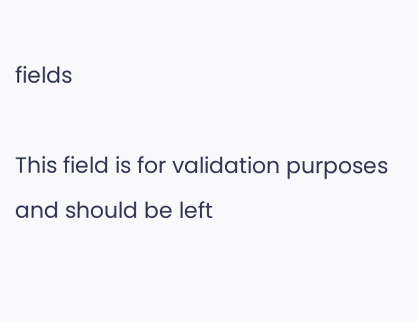fields

This field is for validation purposes and should be left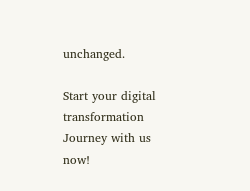unchanged.

Start your digital transformation Journey with us now!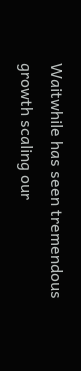Waitwhile has seen tremendous growth scaling our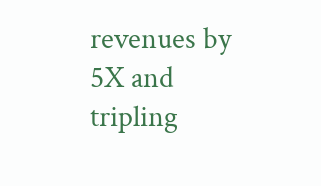revenues by 5X and tripling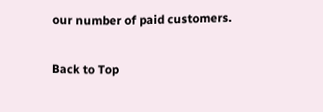our number of paid customers.

Back to Top